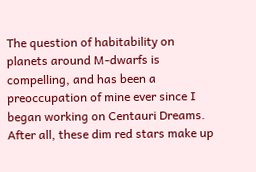The question of habitability on planets around M-dwarfs is compelling, and has been a preoccupation of mine ever since I began working on Centauri Dreams. After all, these dim red stars make up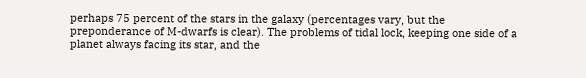perhaps 75 percent of the stars in the galaxy (percentages vary, but the preponderance of M-dwarfs is clear). The problems of tidal lock, keeping one side of a planet always facing its star, and the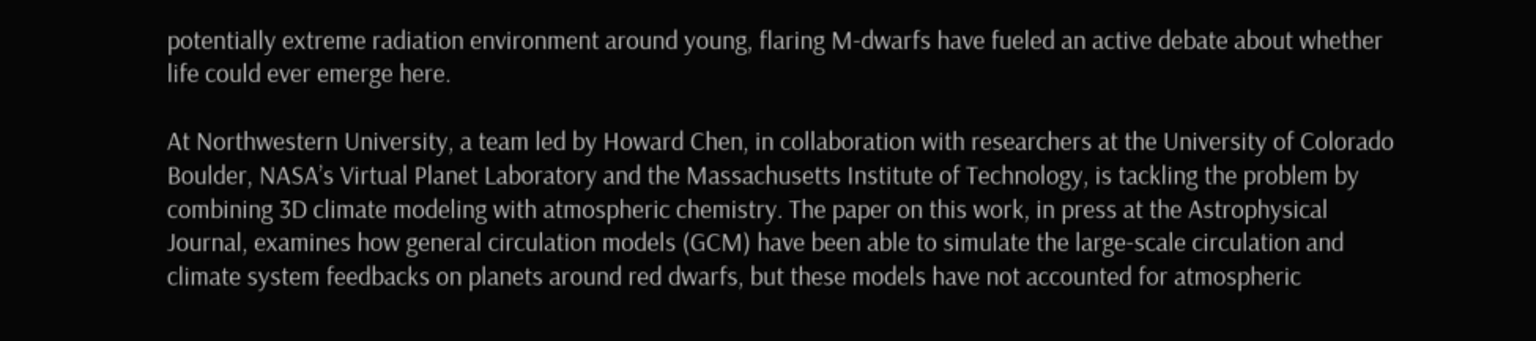potentially extreme radiation environment around young, flaring M-dwarfs have fueled an active debate about whether life could ever emerge here.

At Northwestern University, a team led by Howard Chen, in collaboration with researchers at the University of Colorado Boulder, NASA’s Virtual Planet Laboratory and the Massachusetts Institute of Technology, is tackling the problem by combining 3D climate modeling with atmospheric chemistry. The paper on this work, in press at the Astrophysical Journal, examines how general circulation models (GCM) have been able to simulate the large-scale circulation and climate system feedbacks on planets around red dwarfs, but these models have not accounted for atmospheric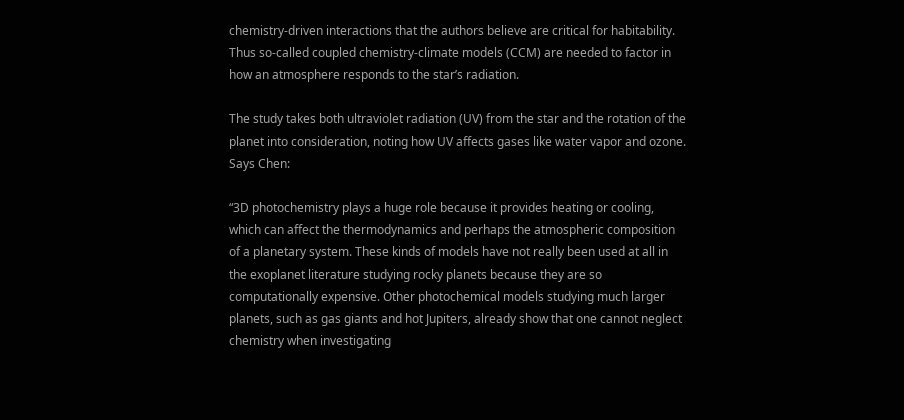chemistry-driven interactions that the authors believe are critical for habitability. Thus so-called coupled chemistry-climate models (CCM) are needed to factor in how an atmosphere responds to the star’s radiation.

The study takes both ultraviolet radiation (UV) from the star and the rotation of the planet into consideration, noting how UV affects gases like water vapor and ozone. Says Chen:

“3D photochemistry plays a huge role because it provides heating or cooling, which can affect the thermodynamics and perhaps the atmospheric composition of a planetary system. These kinds of models have not really been used at all in the exoplanet literature studying rocky planets because they are so computationally expensive. Other photochemical models studying much larger planets, such as gas giants and hot Jupiters, already show that one cannot neglect chemistry when investigating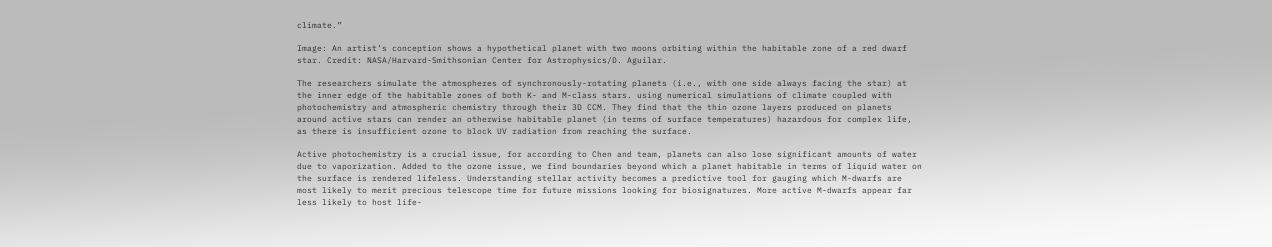climate.”

Image: An artist’s conception shows a hypothetical planet with two moons orbiting within the habitable zone of a red dwarf star. Credit: NASA/Harvard-Smithsonian Center for Astrophysics/D. Aguilar.

The researchers simulate the atmospheres of synchronously-rotating planets (i.e., with one side always facing the star) at the inner edge of the habitable zones of both K- and M-class stars. using numerical simulations of climate coupled with photochemistry and atmospheric chemistry through their 3D CCM. They find that the thin ozone layers produced on planets around active stars can render an otherwise habitable planet (in terms of surface temperatures) hazardous for complex life, as there is insufficient ozone to block UV radiation from reaching the surface.

Active photochemistry is a crucial issue, for according to Chen and team, planets can also lose significant amounts of water due to vaporization. Added to the ozone issue, we find boundaries beyond which a planet habitable in terms of liquid water on the surface is rendered lifeless. Understanding stellar activity becomes a predictive tool for gauging which M-dwarfs are most likely to merit precious telescope time for future missions looking for biosignatures. More active M-dwarfs appear far less likely to host life-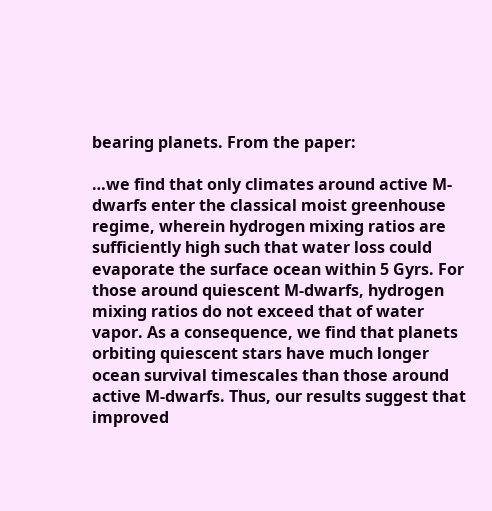bearing planets. From the paper:

…we find that only climates around active M-dwarfs enter the classical moist greenhouse regime, wherein hydrogen mixing ratios are sufficiently high such that water loss could evaporate the surface ocean within 5 Gyrs. For those around quiescent M-dwarfs, hydrogen mixing ratios do not exceed that of water vapor. As a consequence, we find that planets orbiting quiescent stars have much longer ocean survival timescales than those around active M-dwarfs. Thus, our results suggest that improved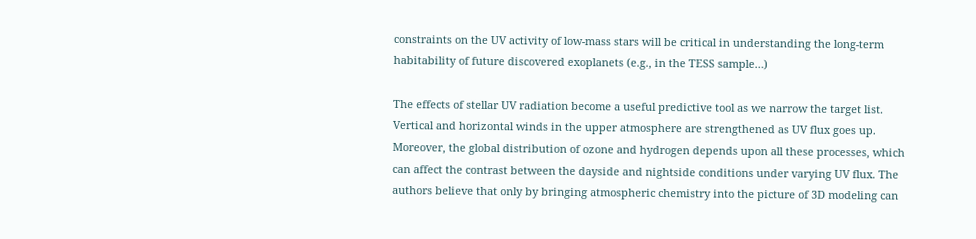constraints on the UV activity of low-mass stars will be critical in understanding the long-term habitability of future discovered exoplanets (e.g., in the TESS sample…)

The effects of stellar UV radiation become a useful predictive tool as we narrow the target list. Vertical and horizontal winds in the upper atmosphere are strengthened as UV flux goes up. Moreover, the global distribution of ozone and hydrogen depends upon all these processes, which can affect the contrast between the dayside and nightside conditions under varying UV flux. The authors believe that only by bringing atmospheric chemistry into the picture of 3D modeling can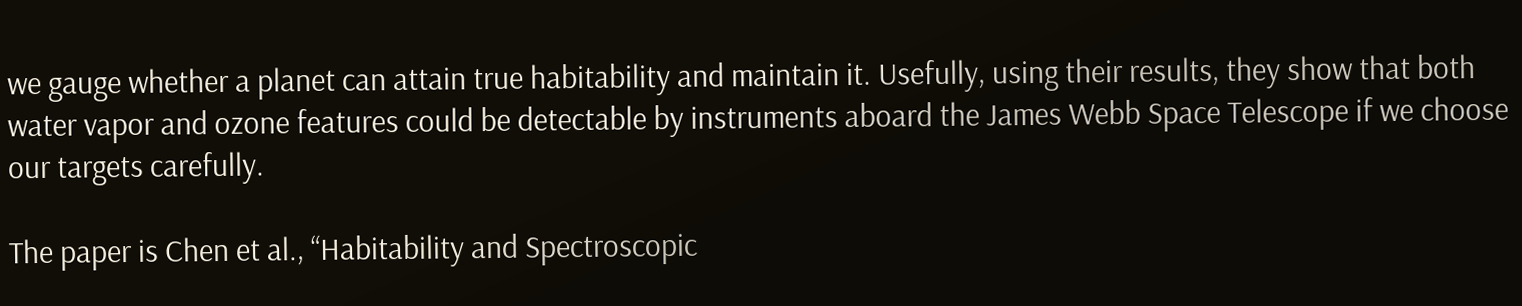we gauge whether a planet can attain true habitability and maintain it. Usefully, using their results, they show that both water vapor and ozone features could be detectable by instruments aboard the James Webb Space Telescope if we choose our targets carefully.

The paper is Chen et al., “Habitability and Spectroscopic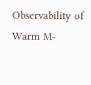Observability of Warm M-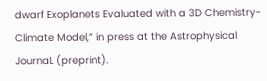dwarf Exoplanets Evaluated with a 3D Chemistry-Climate Model,” in press at the Astrophysical JournaL (preprint).